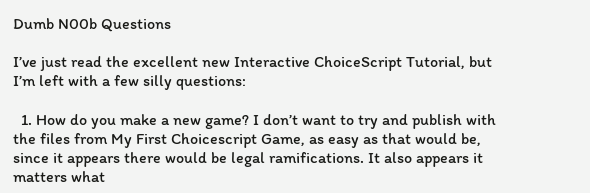Dumb N00b Questions

I’ve just read the excellent new Interactive ChoiceScript Tutorial, but I’m left with a few silly questions:

  1. How do you make a new game? I don’t want to try and publish with the files from My First Choicescript Game, as easy as that would be, since it appears there would be legal ramifications. It also appears it matters what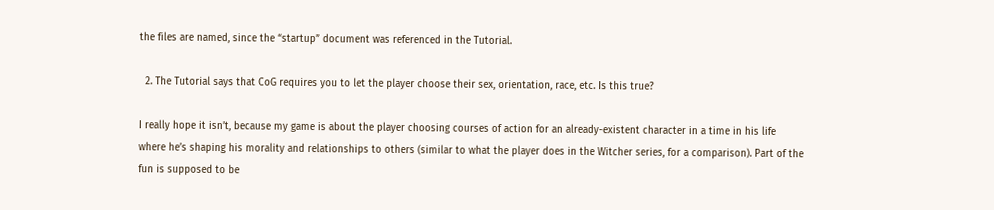the files are named, since the “startup” document was referenced in the Tutorial.

  2. The Tutorial says that CoG requires you to let the player choose their sex, orientation, race, etc. Is this true?

I really hope it isn’t, because my game is about the player choosing courses of action for an already-existent character in a time in his life where he’s shaping his morality and relationships to others (similar to what the player does in the Witcher series, for a comparison). Part of the fun is supposed to be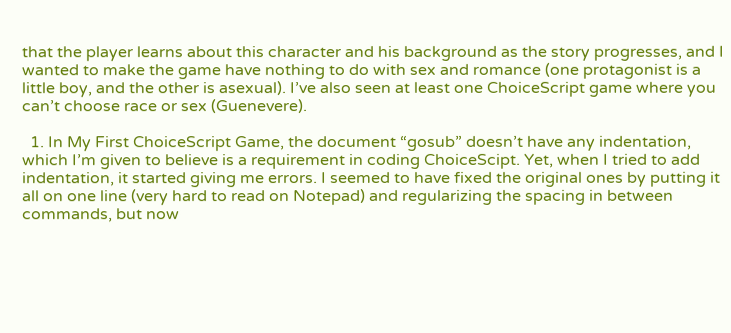that the player learns about this character and his background as the story progresses, and I wanted to make the game have nothing to do with sex and romance (one protagonist is a little boy, and the other is asexual). I’ve also seen at least one ChoiceScript game where you can’t choose race or sex (Guenevere).

  1. In My First ChoiceScript Game, the document “gosub” doesn’t have any indentation, which I’m given to believe is a requirement in coding ChoiceScipt. Yet, when I tried to add indentation, it started giving me errors. I seemed to have fixed the original ones by putting it all on one line (very hard to read on Notepad) and regularizing the spacing in between commands, but now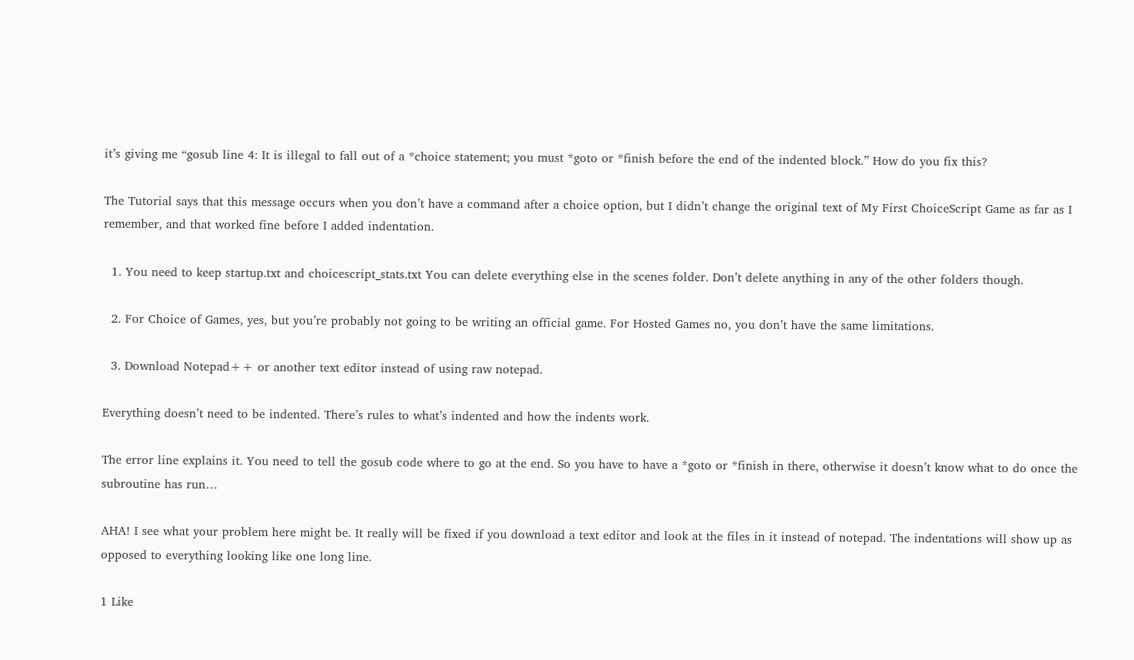it’s giving me “gosub line 4: It is illegal to fall out of a *choice statement; you must *goto or *finish before the end of the indented block.” How do you fix this?

The Tutorial says that this message occurs when you don’t have a command after a choice option, but I didn’t change the original text of My First ChoiceScript Game as far as I remember, and that worked fine before I added indentation.

  1. You need to keep startup.txt and choicescript_stats.txt You can delete everything else in the scenes folder. Don’t delete anything in any of the other folders though.

  2. For Choice of Games, yes, but you’re probably not going to be writing an official game. For Hosted Games no, you don’t have the same limitations.

  3. Download Notepad++ or another text editor instead of using raw notepad.

Everything doesn’t need to be indented. There’s rules to what’s indented and how the indents work.

The error line explains it. You need to tell the gosub code where to go at the end. So you have to have a *goto or *finish in there, otherwise it doesn’t know what to do once the subroutine has run…

AHA! I see what your problem here might be. It really will be fixed if you download a text editor and look at the files in it instead of notepad. The indentations will show up as opposed to everything looking like one long line.

1 Like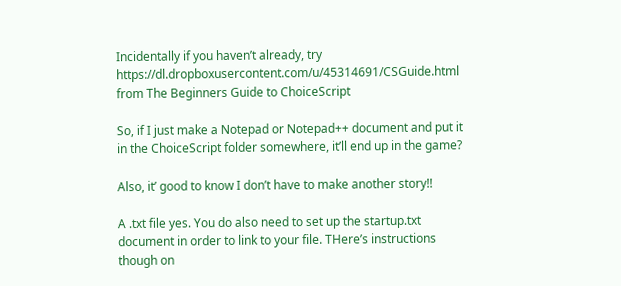Incidentally if you haven’t already, try https://dl.dropboxusercontent.com/u/45314691/CSGuide.html from The Beginners Guide to ChoiceScript

So, if I just make a Notepad or Notepad++ document and put it in the ChoiceScript folder somewhere, it’ll end up in the game?

Also, it’ good to know I don’t have to make another story!!

A .txt file yes. You do also need to set up the startup.txt document in order to link to your file. THere’s instructions though on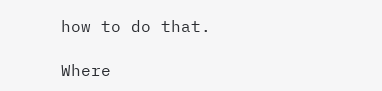how to do that.

Where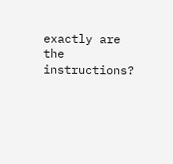exactly are the instructions?